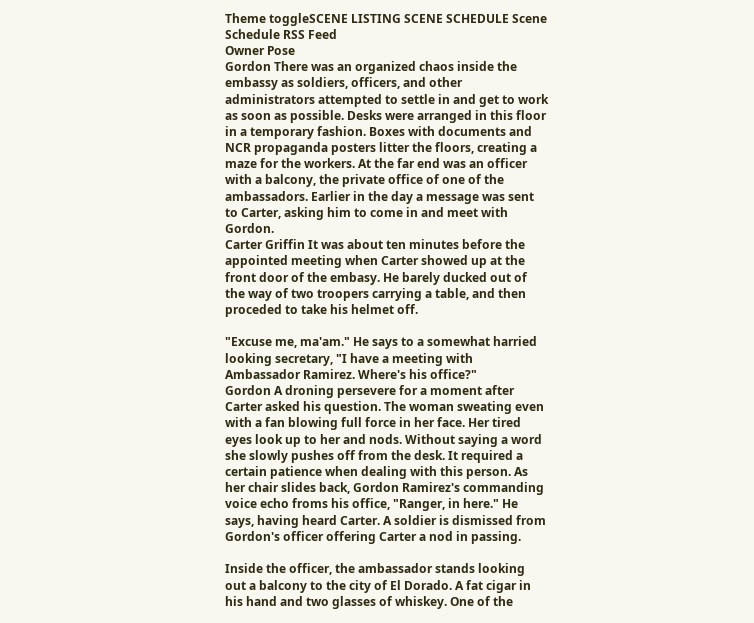Theme toggleSCENE LISTING SCENE SCHEDULE Scene Schedule RSS Feed
Owner Pose
Gordon There was an organized chaos inside the embassy as soldiers, officers, and other administrators attempted to settle in and get to work as soon as possible. Desks were arranged in this floor in a temporary fashion. Boxes with documents and NCR propaganda posters litter the floors, creating a maze for the workers. At the far end was an officer with a balcony, the private office of one of the ambassadors. Earlier in the day a message was sent to Carter, asking him to come in and meet with Gordon.
Carter Griffin It was about ten minutes before the appointed meeting when Carter showed up at the front door of the embasy. He barely ducked out of the way of two troopers carrying a table, and then proceded to take his helmet off.

"Excuse me, ma'am." He says to a somewhat harried looking secretary, "I have a meeting with Ambassador Ramirez. Where's his office?"
Gordon A droning persevere for a moment after Carter asked his question. The woman sweating even with a fan blowing full force in her face. Her tired eyes look up to her and nods. Without saying a word she slowly pushes off from the desk. It required a certain patience when dealing with this person. As her chair slides back, Gordon Ramirez's commanding voice echo froms his office, "Ranger, in here." He says, having heard Carter. A soldier is dismissed from Gordon's officer offering Carter a nod in passing.

Inside the officer, the ambassador stands looking out a balcony to the city of El Dorado. A fat cigar in his hand and two glasses of whiskey. One of the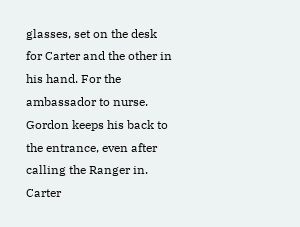glasses, set on the desk for Carter and the other in his hand. For the ambassador to nurse. Gordon keeps his back to the entrance, even after calling the Ranger in.
Carter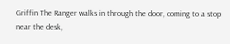Griffin The Ranger walks in through the door, coming to a stop near the desk,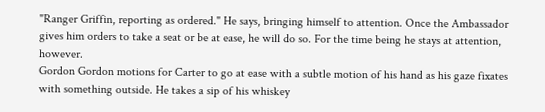"Ranger Griffin, reporting as ordered." He says, bringing himself to attention. Once the Ambassador gives him orders to take a seat or be at ease, he will do so. For the time being he stays at attention, however.
Gordon Gordon motions for Carter to go at ease with a subtle motion of his hand as his gaze fixates with something outside. He takes a sip of his whiskey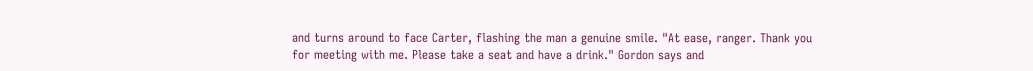and turns around to face Carter, flashing the man a genuine smile. "At ease, ranger. Thank you for meeting with me. Please take a seat and have a drink." Gordon says and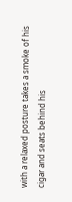with a relaxed posture takes a smoke of his cigar and seats behind his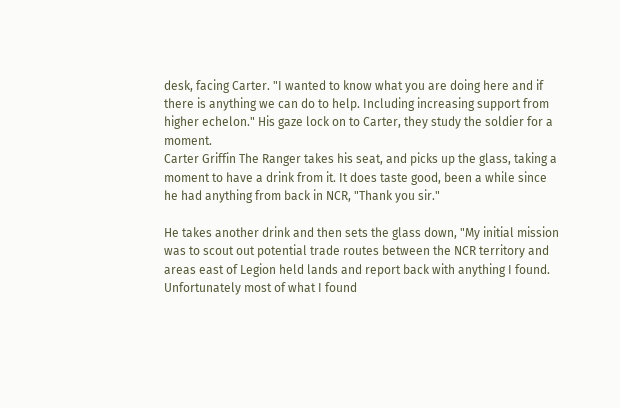desk, facing Carter. "I wanted to know what you are doing here and if there is anything we can do to help. Including increasing support from higher echelon." His gaze lock on to Carter, they study the soldier for a moment.
Carter Griffin The Ranger takes his seat, and picks up the glass, taking a moment to have a drink from it. It does taste good, been a while since he had anything from back in NCR, "Thank you sir."

He takes another drink and then sets the glass down, "My initial mission was to scout out potential trade routes between the NCR territory and areas east of Legion held lands and report back with anything I found. Unfortunately most of what I found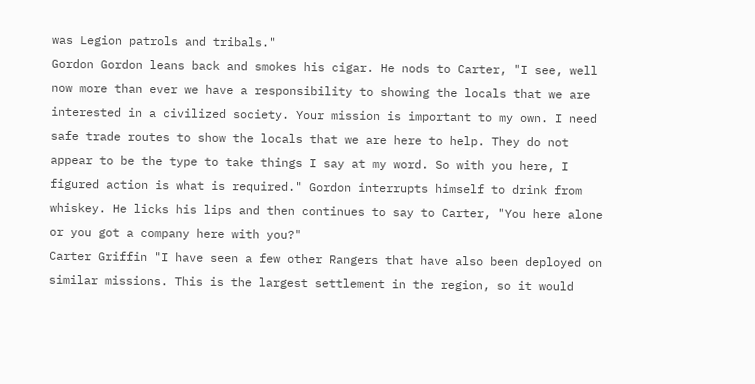was Legion patrols and tribals."
Gordon Gordon leans back and smokes his cigar. He nods to Carter, "I see, well now more than ever we have a responsibility to showing the locals that we are interested in a civilized society. Your mission is important to my own. I need safe trade routes to show the locals that we are here to help. They do not appear to be the type to take things I say at my word. So with you here, I figured action is what is required." Gordon interrupts himself to drink from whiskey. He licks his lips and then continues to say to Carter, "You here alone or you got a company here with you?"
Carter Griffin "I have seen a few other Rangers that have also been deployed on similar missions. This is the largest settlement in the region, so it would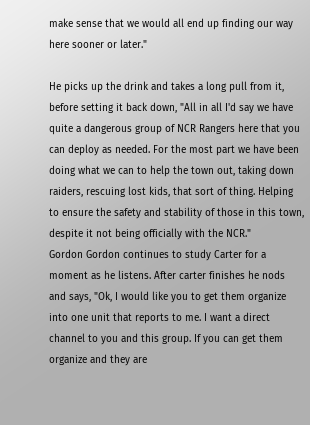make sense that we would all end up finding our way here sooner or later."

He picks up the drink and takes a long pull from it, before setting it back down, "All in all I'd say we have quite a dangerous group of NCR Rangers here that you can deploy as needed. For the most part we have been doing what we can to help the town out, taking down raiders, rescuing lost kids, that sort of thing. Helping to ensure the safety and stability of those in this town, despite it not being officially with the NCR."
Gordon Gordon continues to study Carter for a moment as he listens. After carter finishes he nods and says, "Ok, I would like you to get them organize into one unit that reports to me. I want a direct channel to you and this group. If you can get them organize and they are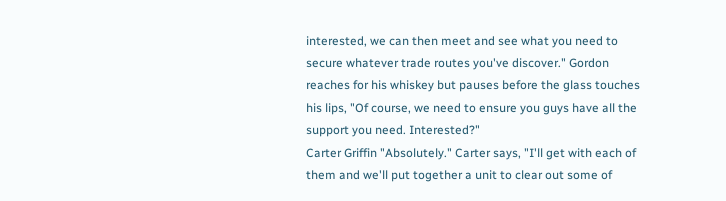interested, we can then meet and see what you need to secure whatever trade routes you've discover." Gordon reaches for his whiskey but pauses before the glass touches his lips, "Of course, we need to ensure you guys have all the support you need. Interested?"
Carter Griffin "Absolutely." Carter says, "I'll get with each of them and we'll put together a unit to clear out some of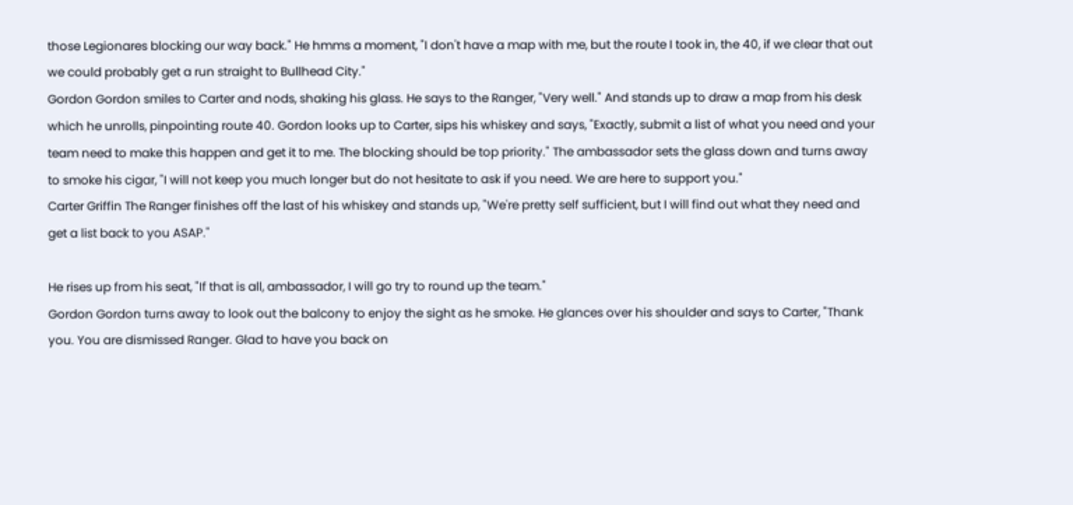those Legionares blocking our way back." He hmms a moment, "I don't have a map with me, but the route I took in, the 40, if we clear that out we could probably get a run straight to Bullhead City."
Gordon Gordon smiles to Carter and nods, shaking his glass. He says to the Ranger, "Very well." And stands up to draw a map from his desk which he unrolls, pinpointing route 40. Gordon looks up to Carter, sips his whiskey and says, "Exactly, submit a list of what you need and your team need to make this happen and get it to me. The blocking should be top priority." The ambassador sets the glass down and turns away to smoke his cigar, "I will not keep you much longer but do not hesitate to ask if you need. We are here to support you."
Carter Griffin The Ranger finishes off the last of his whiskey and stands up, "We're pretty self sufficient, but I will find out what they need and get a list back to you ASAP."

He rises up from his seat, "If that is all, ambassador, I will go try to round up the team."
Gordon Gordon turns away to look out the balcony to enjoy the sight as he smoke. He glances over his shoulder and says to Carter, "Thank you. You are dismissed Ranger. Glad to have you back on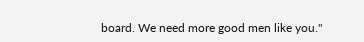board. We need more good men like you."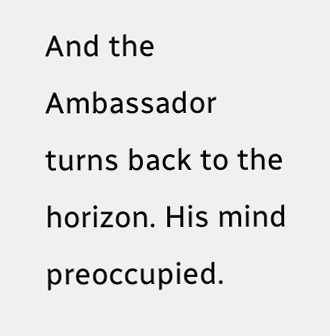And the Ambassador turns back to the horizon. His mind preoccupied.